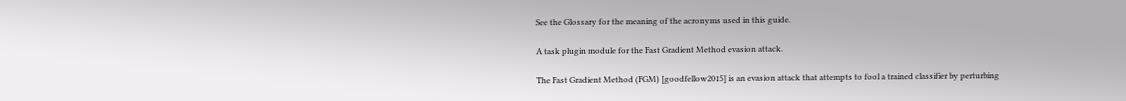See the Glossary for the meaning of the acronyms used in this guide.

A task plugin module for the Fast Gradient Method evasion attack.

The Fast Gradient Method (FGM) [goodfellow2015] is an evasion attack that attempts to fool a trained classifier by perturbing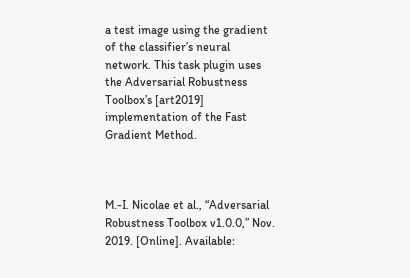a test image using the gradient of the classifier’s neural network. This task plugin uses the Adversarial Robustness Toolbox’s [art2019] implementation of the Fast Gradient Method.



M.-I. Nicolae et al., “Adversarial Robustness Toolbox v1.0.0,” Nov. 2019. [Online]. Available: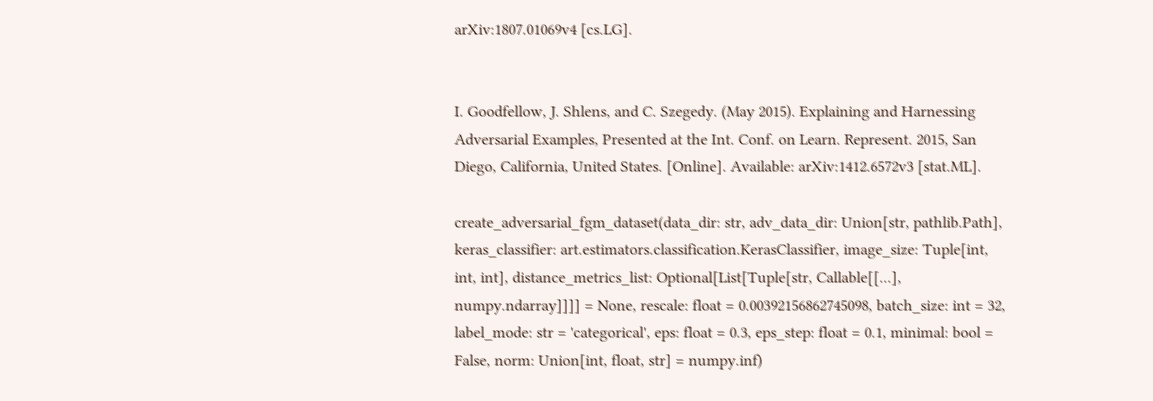arXiv:1807.01069v4 [cs.LG].


I. Goodfellow, J. Shlens, and C. Szegedy. (May 2015). Explaining and Harnessing Adversarial Examples, Presented at the Int. Conf. on Learn. Represent. 2015, San Diego, California, United States. [Online]. Available: arXiv:1412.6572v3 [stat.ML].

create_adversarial_fgm_dataset(data_dir: str, adv_data_dir: Union[str, pathlib.Path], keras_classifier: art.estimators.classification.KerasClassifier, image_size: Tuple[int, int, int], distance_metrics_list: Optional[List[Tuple[str, Callable[[...], numpy.ndarray]]]] = None, rescale: float = 0.00392156862745098, batch_size: int = 32, label_mode: str = 'categorical', eps: float = 0.3, eps_step: float = 0.1, minimal: bool = False, norm: Union[int, float, str] = numpy.inf)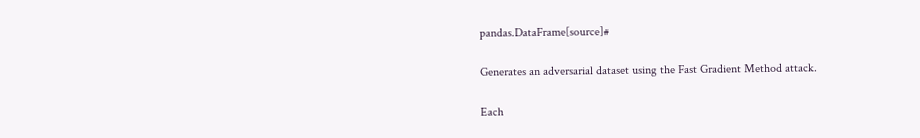pandas.DataFrame[source]#

Generates an adversarial dataset using the Fast Gradient Method attack.

Each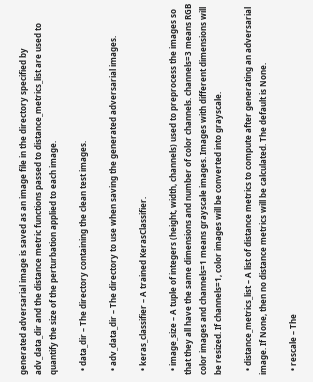generated adversarial image is saved as an image file in the directory specified by adv_data_dir and the distance metric functions passed to distance_metrics_list are used to quantify the size of the perturbation applied to each image.

  • data_dir – The directory containing the clean test images.

  • adv_data_dir – The directory to use when saving the generated adversarial images.

  • keras_classifier – A trained KerasClassifier.

  • image_size – A tuple of integers (height, width, channels) used to preprocess the images so that they all have the same dimensions and number of color channels. channels=3 means RGB color images and channels=1 means grayscale images. Images with different dimensions will be resized. If channels=1, color images will be converted into grayscale.

  • distance_metrics_list – A list of distance metrics to compute after generating an adversarial image. If None, then no distance metrics will be calculated. The default is None.

  • rescale – The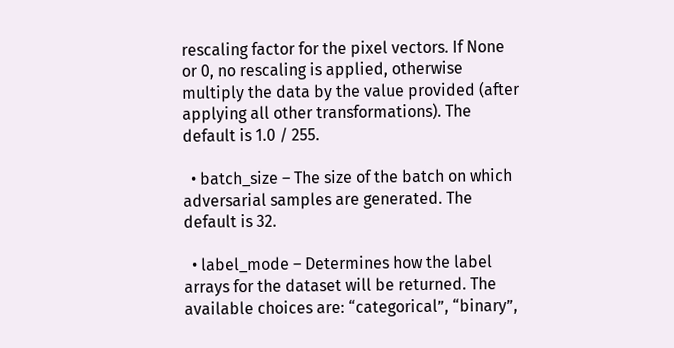rescaling factor for the pixel vectors. If None or 0, no rescaling is applied, otherwise multiply the data by the value provided (after applying all other transformations). The default is 1.0 / 255.

  • batch_size – The size of the batch on which adversarial samples are generated. The default is 32.

  • label_mode – Determines how the label arrays for the dataset will be returned. The available choices are: “categorical”, “binary”,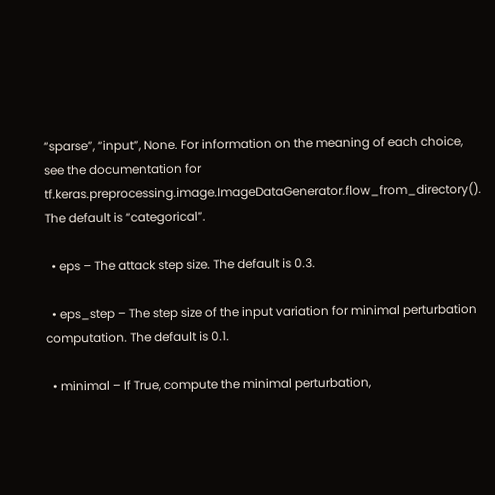“sparse”, “input”, None. For information on the meaning of each choice, see the documentation for tf.keras.preprocessing.image.ImageDataGenerator.flow_from_directory(). The default is “categorical”.

  • eps – The attack step size. The default is 0.3.

  • eps_step – The step size of the input variation for minimal perturbation computation. The default is 0.1.

  • minimal – If True, compute the minimal perturbation,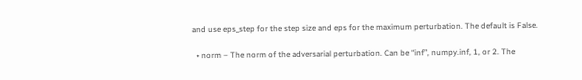and use eps_step for the step size and eps for the maximum perturbation. The default is False.

  • norm – The norm of the adversarial perturbation. Can be “inf”, numpy.inf, 1, or 2. The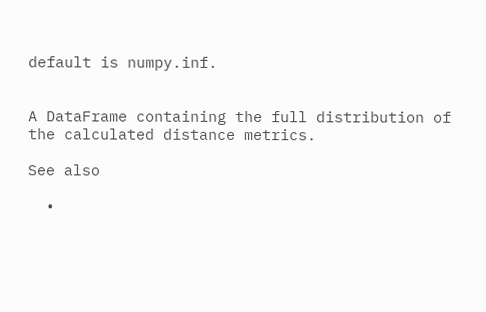default is numpy.inf.


A DataFrame containing the full distribution of the calculated distance metrics.

See also

  •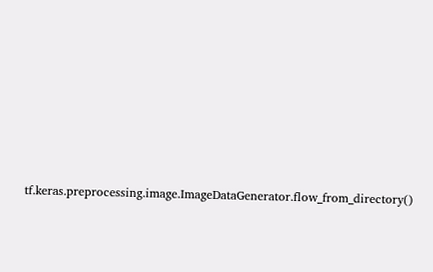tf.keras.preprocessing.image.ImageDataGenerator.flow_from_directory()